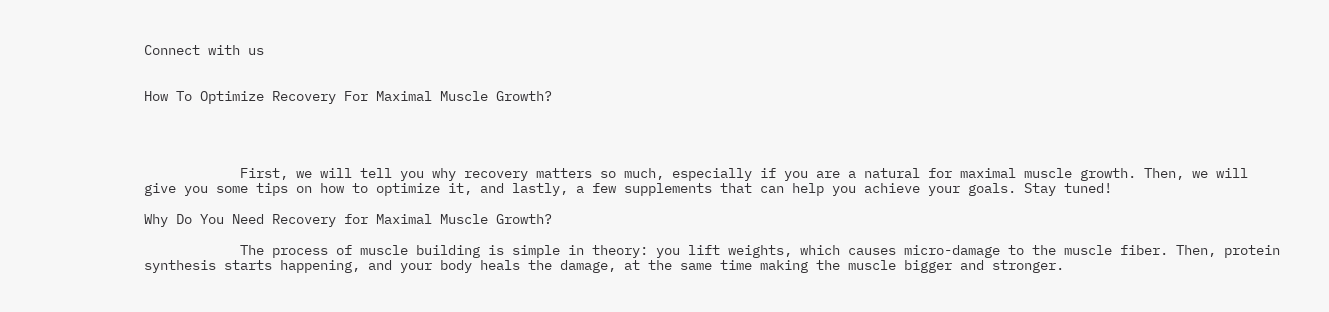Connect with us


How To Optimize Recovery For Maximal Muscle Growth?




            First, we will tell you why recovery matters so much, especially if you are a natural for maximal muscle growth. Then, we will give you some tips on how to optimize it, and lastly, a few supplements that can help you achieve your goals. Stay tuned!

Why Do You Need Recovery for Maximal Muscle Growth?

            The process of muscle building is simple in theory: you lift weights, which causes micro-damage to the muscle fiber. Then, protein synthesis starts happening, and your body heals the damage, at the same time making the muscle bigger and stronger.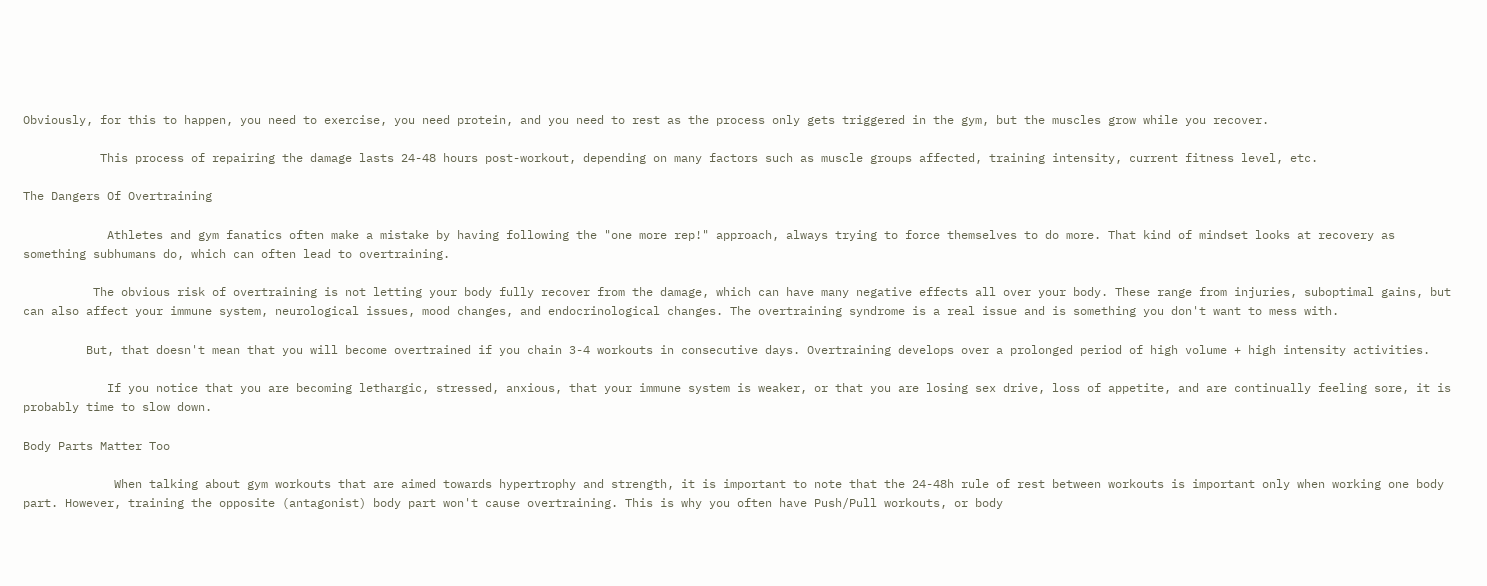Obviously, for this to happen, you need to exercise, you need protein, and you need to rest as the process only gets triggered in the gym, but the muscles grow while you recover.

           This process of repairing the damage lasts 24-48 hours post-workout, depending on many factors such as muscle groups affected, training intensity, current fitness level, etc.

The Dangers Of Overtraining

            Athletes and gym fanatics often make a mistake by having following the "one more rep!" approach, always trying to force themselves to do more. That kind of mindset looks at recovery as something subhumans do, which can often lead to overtraining.

          The obvious risk of overtraining is not letting your body fully recover from the damage, which can have many negative effects all over your body. These range from injuries, suboptimal gains, but can also affect your immune system, neurological issues, mood changes, and endocrinological changes. The overtraining syndrome is a real issue and is something you don't want to mess with.

         But, that doesn't mean that you will become overtrained if you chain 3-4 workouts in consecutive days. Overtraining develops over a prolonged period of high volume + high intensity activities.

            If you notice that you are becoming lethargic, stressed, anxious, that your immune system is weaker, or that you are losing sex drive, loss of appetite, and are continually feeling sore, it is probably time to slow down.

Body Parts Matter Too

             When talking about gym workouts that are aimed towards hypertrophy and strength, it is important to note that the 24-48h rule of rest between workouts is important only when working one body part. However, training the opposite (antagonist) body part won't cause overtraining. This is why you often have Push/Pull workouts, or body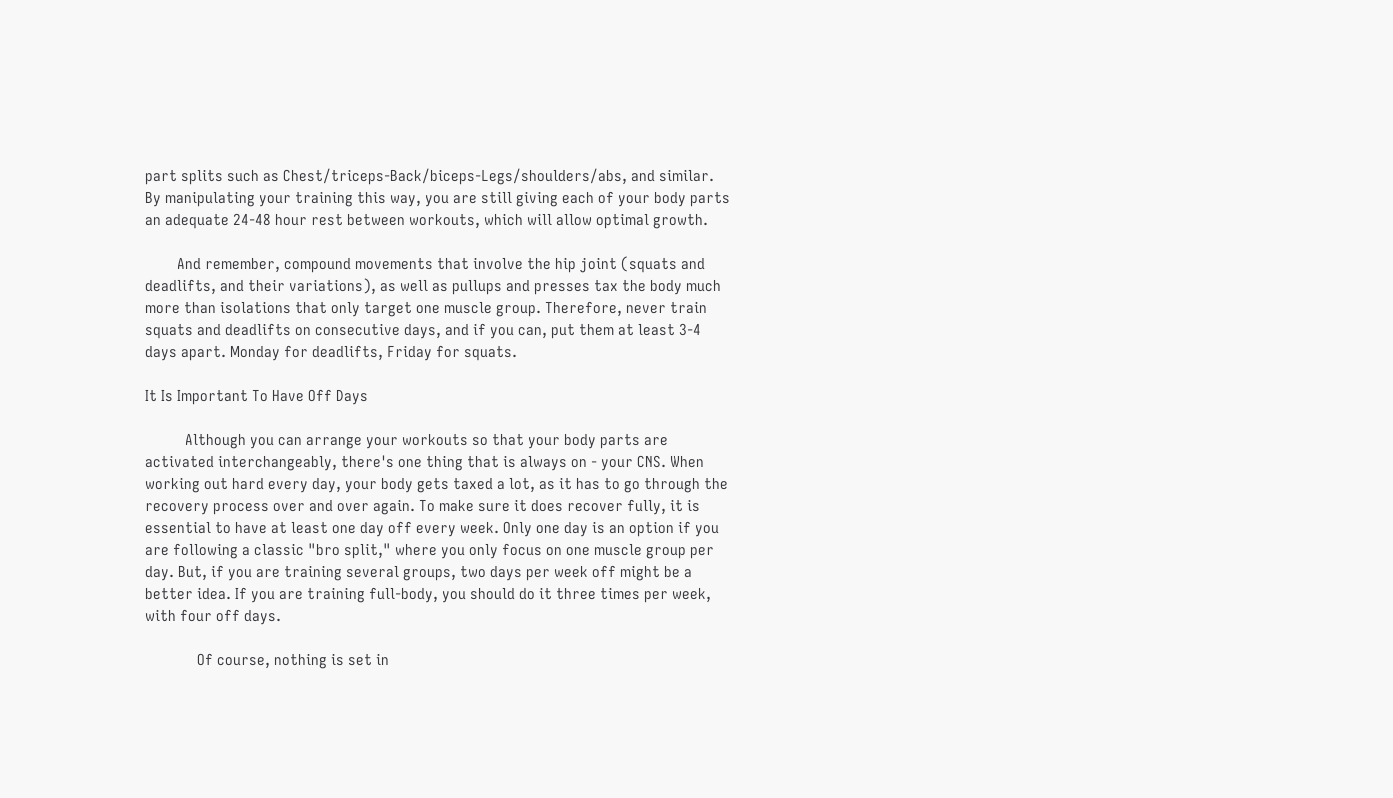part splits such as Chest/triceps-Back/biceps-Legs/shoulders/abs, and similar. By manipulating your training this way, you are still giving each of your body parts an adequate 24-48 hour rest between workouts, which will allow optimal growth.

        And remember, compound movements that involve the hip joint (squats and deadlifts, and their variations), as well as pullups and presses tax the body much more than isolations that only target one muscle group. Therefore, never train squats and deadlifts on consecutive days, and if you can, put them at least 3-4 days apart. Monday for deadlifts, Friday for squats.

It Is Important To Have Off Days

          Although you can arrange your workouts so that your body parts are activated interchangeably, there's one thing that is always on - your CNS. When working out hard every day, your body gets taxed a lot, as it has to go through the recovery process over and over again. To make sure it does recover fully, it is essential to have at least one day off every week. Only one day is an option if you are following a classic "bro split," where you only focus on one muscle group per day. But, if you are training several groups, two days per week off might be a better idea. If you are training full-body, you should do it three times per week, with four off days.

             Of course, nothing is set in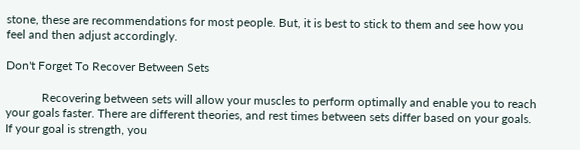stone, these are recommendations for most people. But, it is best to stick to them and see how you feel and then adjust accordingly.

Don't Forget To Recover Between Sets

            Recovering between sets will allow your muscles to perform optimally and enable you to reach your goals faster. There are different theories, and rest times between sets differ based on your goals. If your goal is strength, you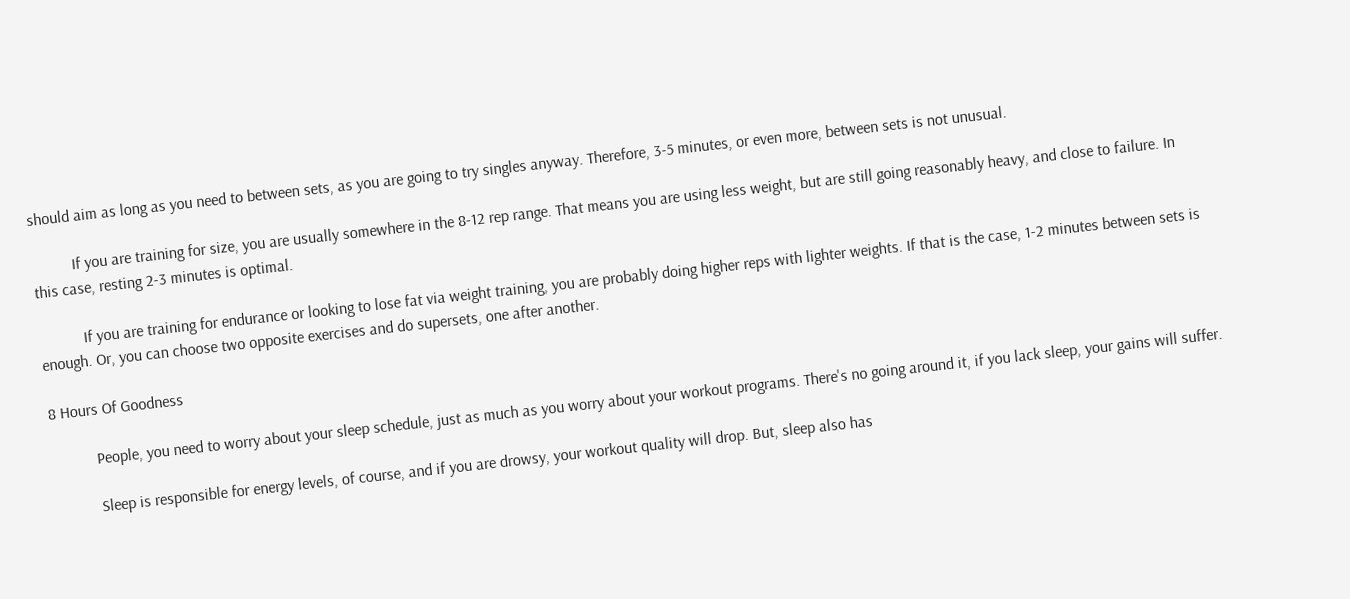should aim as long as you need to between sets, as you are going to try singles anyway. Therefore, 3-5 minutes, or even more, between sets is not unusual.

          If you are training for size, you are usually somewhere in the 8-12 rep range. That means you are using less weight, but are still going reasonably heavy, and close to failure. In this case, resting 2-3 minutes is optimal.

           If you are training for endurance or looking to lose fat via weight training, you are probably doing higher reps with lighter weights. If that is the case, 1-2 minutes between sets is enough. Or, you can choose two opposite exercises and do supersets, one after another.

8 Hours Of Goodness

           People, you need to worry about your sleep schedule, just as much as you worry about your workout programs. There's no going around it, if you lack sleep, your gains will suffer.

           Sleep is responsible for energy levels, of course, and if you are drowsy, your workout quality will drop. But, sleep also has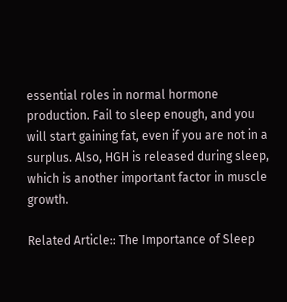essential roles in normal hormone production. Fail to sleep enough, and you will start gaining fat, even if you are not in a surplus. Also, HGH is released during sleep, which is another important factor in muscle growth.

Related Article:: The Importance of Sleep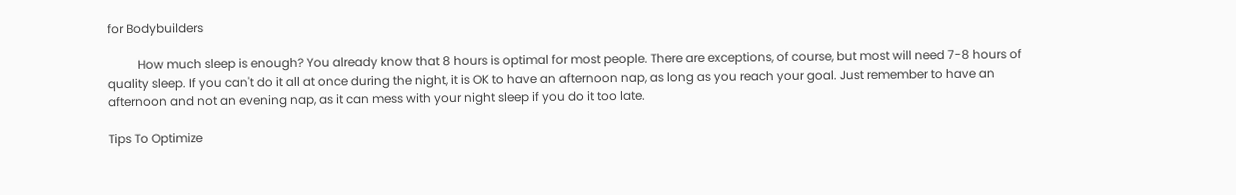for Bodybuilders

          How much sleep is enough? You already know that 8 hours is optimal for most people. There are exceptions, of course, but most will need 7-8 hours of quality sleep. If you can't do it all at once during the night, it is OK to have an afternoon nap, as long as you reach your goal. Just remember to have an afternoon and not an evening nap, as it can mess with your night sleep if you do it too late.

Tips To Optimize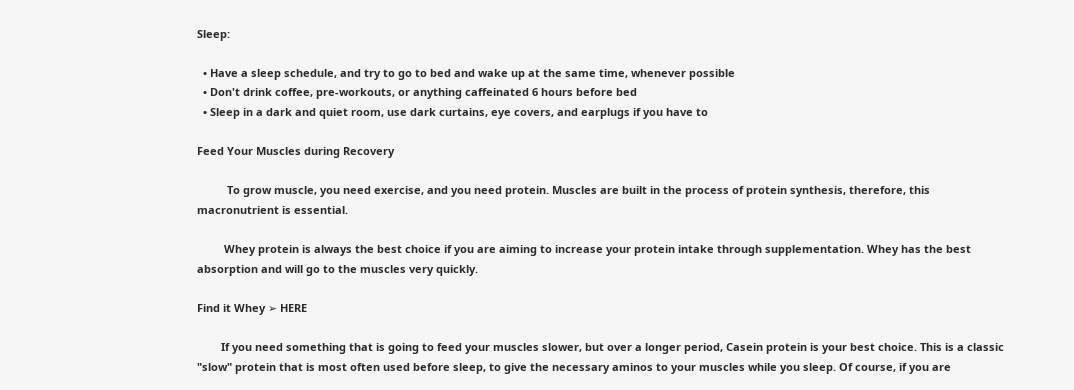Sleep:

  • Have a sleep schedule, and try to go to bed and wake up at the same time, whenever possible
  • Don't drink coffee, pre-workouts, or anything caffeinated 6 hours before bed
  • Sleep in a dark and quiet room, use dark curtains, eye covers, and earplugs if you have to

Feed Your Muscles during Recovery

          To grow muscle, you need exercise, and you need protein. Muscles are built in the process of protein synthesis, therefore, this macronutrient is essential.

         Whey protein is always the best choice if you are aiming to increase your protein intake through supplementation. Whey has the best absorption and will go to the muscles very quickly.

Find it Whey ➢ HERE

        If you need something that is going to feed your muscles slower, but over a longer period, Casein protein is your best choice. This is a classic "slow" protein that is most often used before sleep, to give the necessary aminos to your muscles while you sleep. Of course, if you are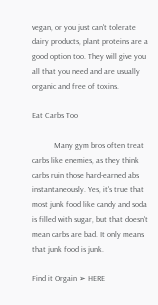vegan, or you just can't tolerate dairy products, plant proteins are a good option too. They will give you all that you need and are usually organic and free of toxins.

Eat Carbs Too

           Many gym bros often treat carbs like enemies, as they think carbs ruin those hard-earned abs instantaneously. Yes, it's true that most junk food like candy and soda is filled with sugar, but that doesn't mean carbs are bad. It only means that junk food is junk.

Find it Orgain ➢ HERE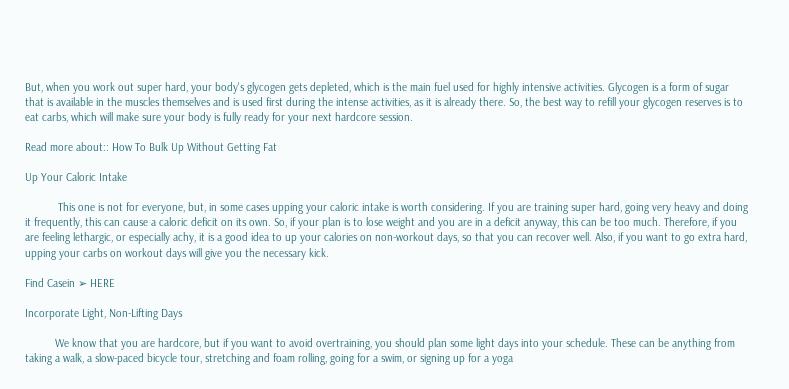But, when you work out super hard, your body's glycogen gets depleted, which is the main fuel used for highly intensive activities. Glycogen is a form of sugar that is available in the muscles themselves and is used first during the intense activities, as it is already there. So, the best way to refill your glycogen reserves is to eat carbs, which will make sure your body is fully ready for your next hardcore session.

Read more about:: How To Bulk Up Without Getting Fat

Up Your Caloric Intake

           This one is not for everyone, but, in some cases upping your caloric intake is worth considering. If you are training super hard, going very heavy and doing it frequently, this can cause a caloric deficit on its own. So, if your plan is to lose weight and you are in a deficit anyway, this can be too much. Therefore, if you are feeling lethargic, or especially achy, it is a good idea to up your calories on non-workout days, so that you can recover well. Also, if you want to go extra hard, upping your carbs on workout days will give you the necessary kick.

Find Casein ➢ HERE

Incorporate Light, Non-Lifting Days

          We know that you are hardcore, but if you want to avoid overtraining, you should plan some light days into your schedule. These can be anything from taking a walk, a slow-paced bicycle tour, stretching and foam rolling, going for a swim, or signing up for a yoga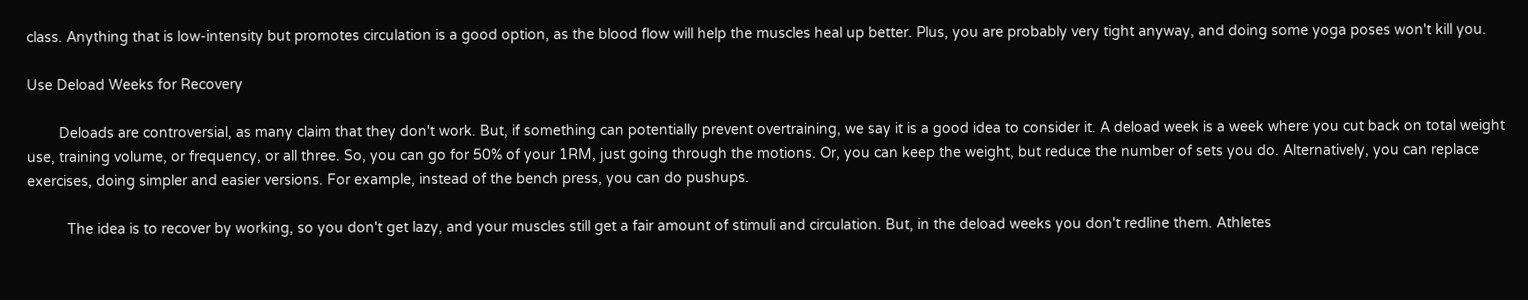class. Anything that is low-intensity but promotes circulation is a good option, as the blood flow will help the muscles heal up better. Plus, you are probably very tight anyway, and doing some yoga poses won't kill you.

Use Deload Weeks for Recovery

        Deloads are controversial, as many claim that they don't work. But, if something can potentially prevent overtraining, we say it is a good idea to consider it. A deload week is a week where you cut back on total weight use, training volume, or frequency, or all three. So, you can go for 50% of your 1RM, just going through the motions. Or, you can keep the weight, but reduce the number of sets you do. Alternatively, you can replace exercises, doing simpler and easier versions. For example, instead of the bench press, you can do pushups.

          The idea is to recover by working, so you don't get lazy, and your muscles still get a fair amount of stimuli and circulation. But, in the deload weeks you don't redline them. Athletes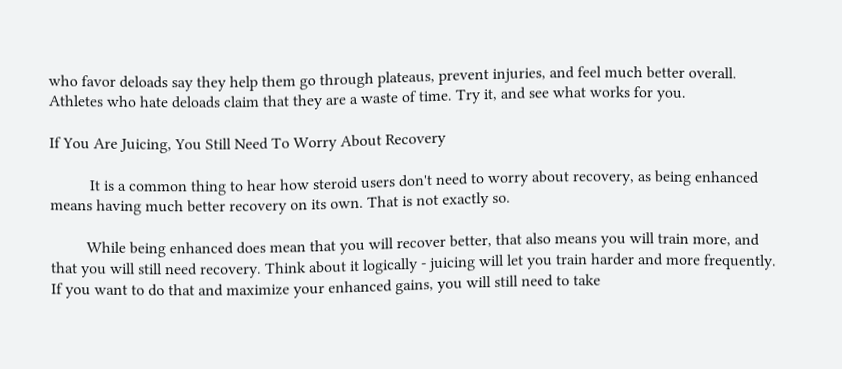who favor deloads say they help them go through plateaus, prevent injuries, and feel much better overall. Athletes who hate deloads claim that they are a waste of time. Try it, and see what works for you.

If You Are Juicing, You Still Need To Worry About Recovery

          It is a common thing to hear how steroid users don't need to worry about recovery, as being enhanced means having much better recovery on its own. That is not exactly so.

         While being enhanced does mean that you will recover better, that also means you will train more, and that you will still need recovery. Think about it logically - juicing will let you train harder and more frequently. If you want to do that and maximize your enhanced gains, you will still need to take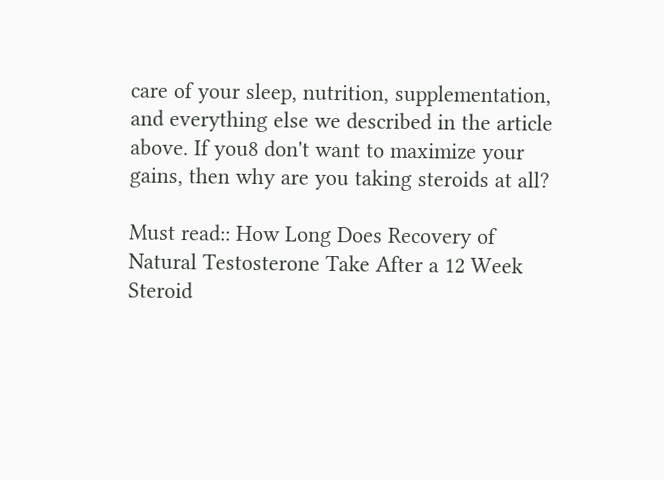care of your sleep, nutrition, supplementation, and everything else we described in the article above. If you8 don't want to maximize your gains, then why are you taking steroids at all?

Must read:: How Long Does Recovery of Natural Testosterone Take After a 12 Week Steroid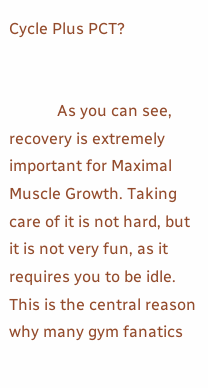Cycle Plus PCT?


            As you can see, recovery is extremely important for Maximal Muscle Growth. Taking care of it is not hard, but it is not very fun, as it requires you to be idle. This is the central reason why many gym fanatics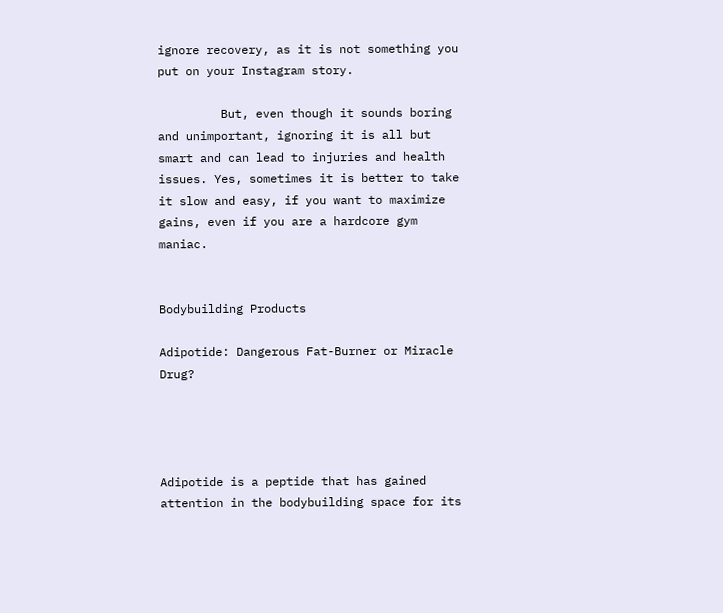ignore recovery, as it is not something you put on your Instagram story.

         But, even though it sounds boring and unimportant, ignoring it is all but smart and can lead to injuries and health issues. Yes, sometimes it is better to take it slow and easy, if you want to maximize gains, even if you are a hardcore gym maniac.


Bodybuilding Products

Adipotide: Dangerous Fat-Burner or Miracle Drug?




Adipotide is a peptide that has gained attention in the bodybuilding space for its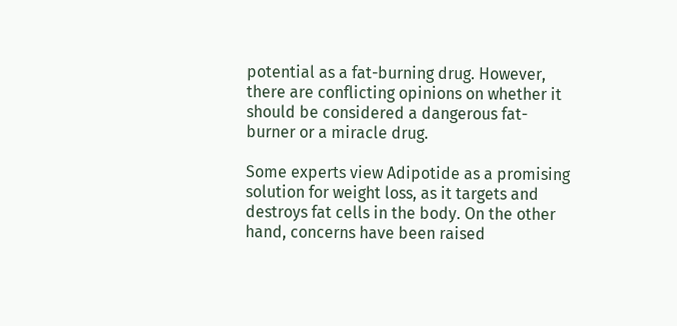potential as a fat-burning drug. However, there are conflicting opinions on whether it should be considered a dangerous fat-burner or a miracle drug.

Some experts view Adipotide as a promising solution for weight loss, as it targets and destroys fat cells in the body. On the other hand, concerns have been raised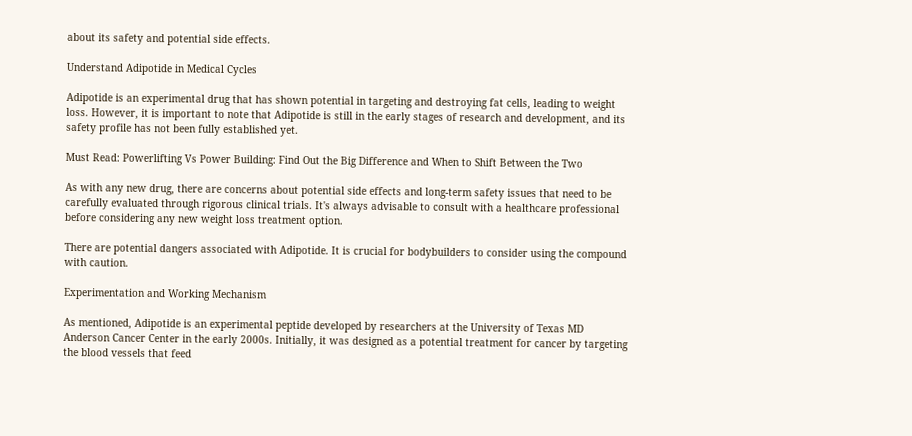about its safety and potential side effects.

Understand Adipotide in Medical Cycles

Adipotide is an experimental drug that has shown potential in targeting and destroying fat cells, leading to weight loss. However, it is important to note that Adipotide is still in the early stages of research and development, and its safety profile has not been fully established yet.

Must Read: Powerlifting Vs Power Building: Find Out the Big Difference and When to Shift Between the Two

As with any new drug, there are concerns about potential side effects and long-term safety issues that need to be carefully evaluated through rigorous clinical trials. It's always advisable to consult with a healthcare professional before considering any new weight loss treatment option.

There are potential dangers associated with Adipotide. It is crucial for bodybuilders to consider using the compound with caution.

Experimentation and Working Mechanism

As mentioned, Adipotide is an experimental peptide developed by researchers at the University of Texas MD Anderson Cancer Center in the early 2000s. Initially, it was designed as a potential treatment for cancer by targeting the blood vessels that feed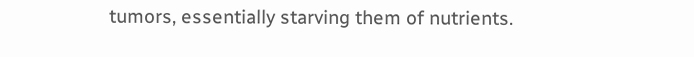tumors, essentially starving them of nutrients.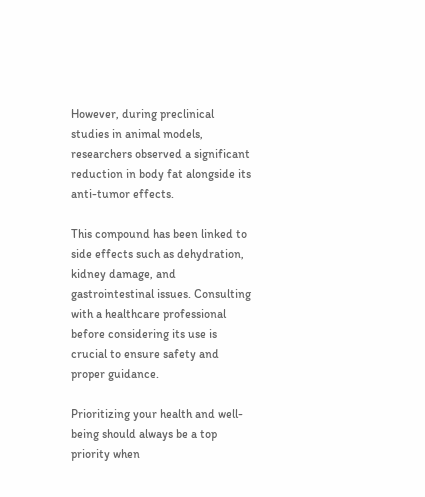However, during preclinical studies in animal models, researchers observed a significant reduction in body fat alongside its anti-tumor effects.

This compound has been linked to side effects such as dehydration, kidney damage, and gastrointestinal issues. Consulting with a healthcare professional before considering its use is crucial to ensure safety and proper guidance.

Prioritizing your health and well-being should always be a top priority when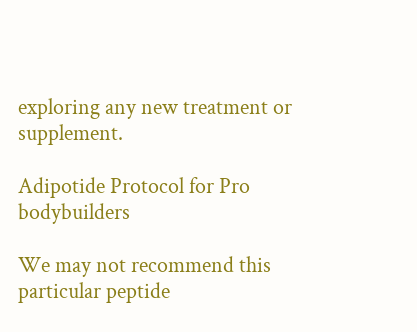exploring any new treatment or supplement.

Adipotide Protocol for Pro bodybuilders

We may not recommend this particular peptide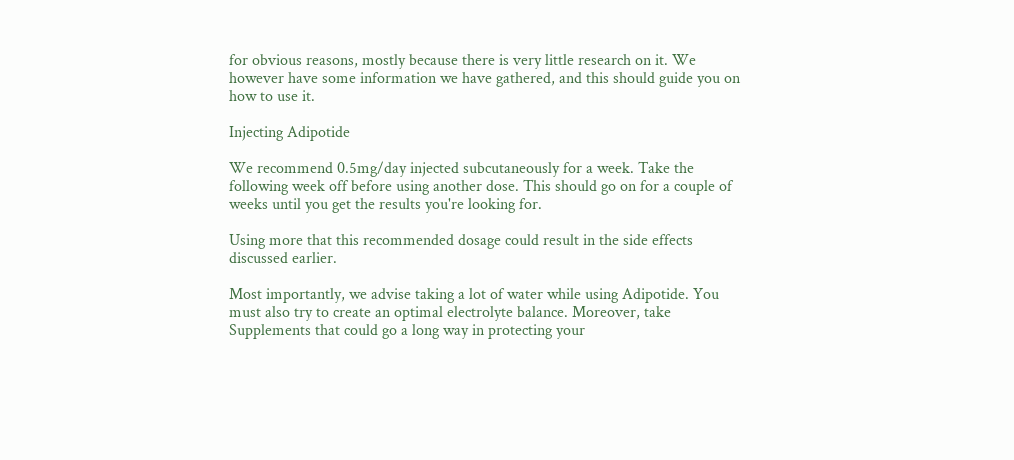for obvious reasons, mostly because there is very little research on it. We however have some information we have gathered, and this should guide you on how to use it.

Injecting Adipotide

We recommend 0.5mg/day injected subcutaneously for a week. Take the following week off before using another dose. This should go on for a couple of weeks until you get the results you're looking for.

Using more that this recommended dosage could result in the side effects discussed earlier.

Most importantly, we advise taking a lot of water while using Adipotide. You must also try to create an optimal electrolyte balance. Moreover, take Supplements that could go a long way in protecting your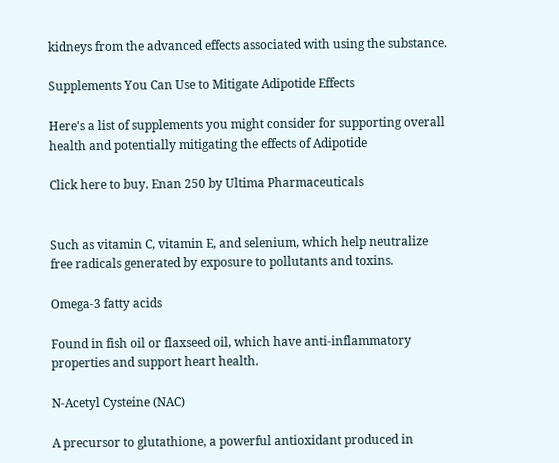kidneys from the advanced effects associated with using the substance.

Supplements You Can Use to Mitigate Adipotide Effects

Here's a list of supplements you might consider for supporting overall health and potentially mitigating the effects of Adipotide

Click here to buy. Enan 250 by Ultima Pharmaceuticals


Such as vitamin C, vitamin E, and selenium, which help neutralize free radicals generated by exposure to pollutants and toxins.

Omega-3 fatty acids

Found in fish oil or flaxseed oil, which have anti-inflammatory properties and support heart health.

N-Acetyl Cysteine (NAC)

A precursor to glutathione, a powerful antioxidant produced in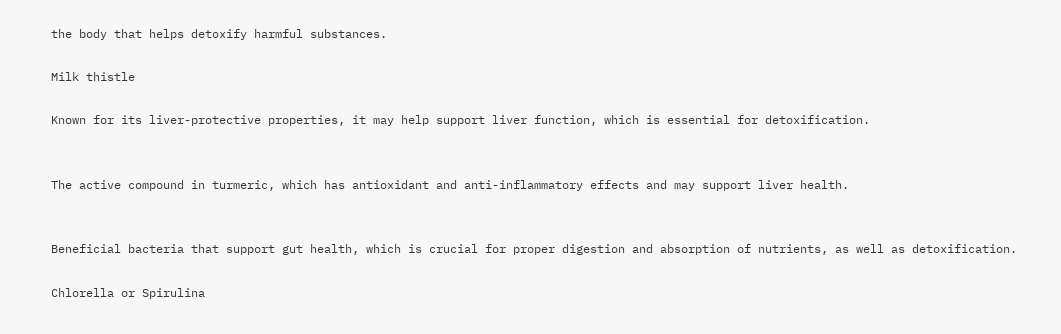the body that helps detoxify harmful substances.

Milk thistle

Known for its liver-protective properties, it may help support liver function, which is essential for detoxification.


The active compound in turmeric, which has antioxidant and anti-inflammatory effects and may support liver health.


Beneficial bacteria that support gut health, which is crucial for proper digestion and absorption of nutrients, as well as detoxification.

Chlorella or Spirulina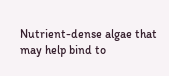Nutrient-dense algae that may help bind to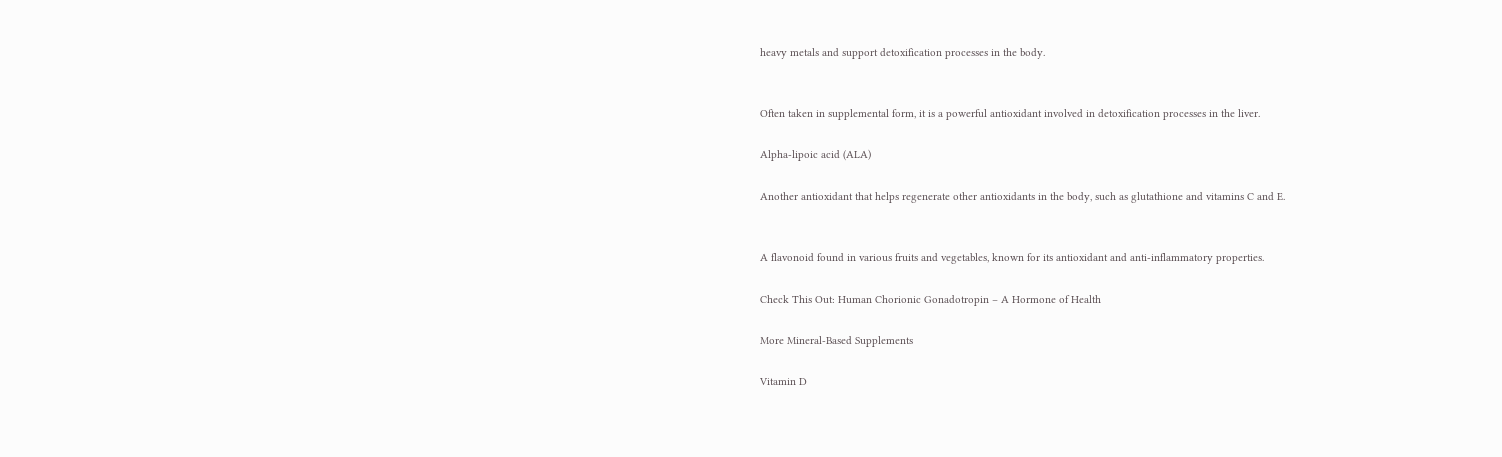heavy metals and support detoxification processes in the body.


Often taken in supplemental form, it is a powerful antioxidant involved in detoxification processes in the liver.

Alpha-lipoic acid (ALA)

Another antioxidant that helps regenerate other antioxidants in the body, such as glutathione and vitamins C and E.


A flavonoid found in various fruits and vegetables, known for its antioxidant and anti-inflammatory properties.

Check This Out: Human Chorionic Gonadotropin – A Hormone of Health

More Mineral-Based Supplements

Vitamin D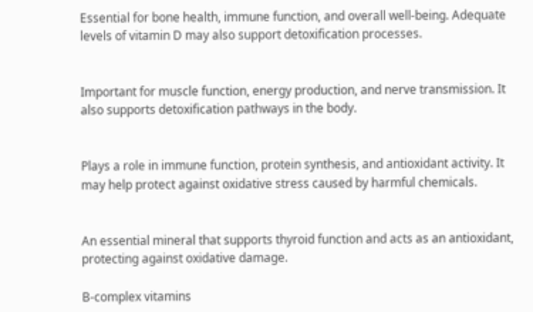Essential for bone health, immune function, and overall well-being. Adequate levels of vitamin D may also support detoxification processes.


Important for muscle function, energy production, and nerve transmission. It also supports detoxification pathways in the body.


Plays a role in immune function, protein synthesis, and antioxidant activity. It may help protect against oxidative stress caused by harmful chemicals.


An essential mineral that supports thyroid function and acts as an antioxidant, protecting against oxidative damage.

B-complex vitamins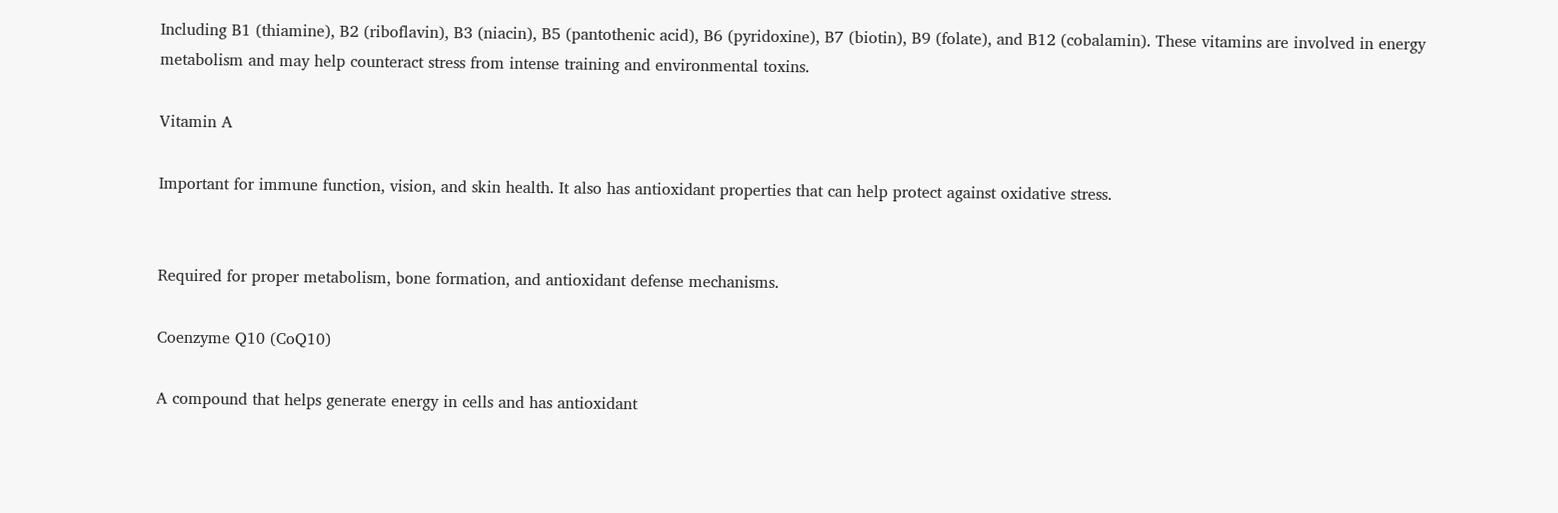Including B1 (thiamine), B2 (riboflavin), B3 (niacin), B5 (pantothenic acid), B6 (pyridoxine), B7 (biotin), B9 (folate), and B12 (cobalamin). These vitamins are involved in energy metabolism and may help counteract stress from intense training and environmental toxins.

Vitamin A

Important for immune function, vision, and skin health. It also has antioxidant properties that can help protect against oxidative stress.


Required for proper metabolism, bone formation, and antioxidant defense mechanisms.

Coenzyme Q10 (CoQ10)

A compound that helps generate energy in cells and has antioxidant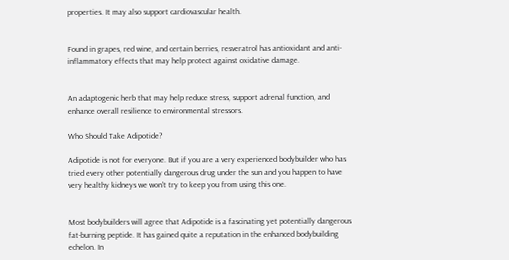properties. It may also support cardiovascular health.


Found in grapes, red wine, and certain berries, resveratrol has antioxidant and anti-inflammatory effects that may help protect against oxidative damage.


An adaptogenic herb that may help reduce stress, support adrenal function, and enhance overall resilience to environmental stressors.

Who Should Take Adipotide?

Adipotide is not for everyone. But if you are a very experienced bodybuilder who has tried every other potentially dangerous drug under the sun and you happen to have very healthy kidneys we won't try to keep you from using this one.


Most bodybuilders will agree that Adipotide is a fascinating yet potentially dangerous fat-burning peptide. It has gained quite a reputation in the enhanced bodybuilding echelon. In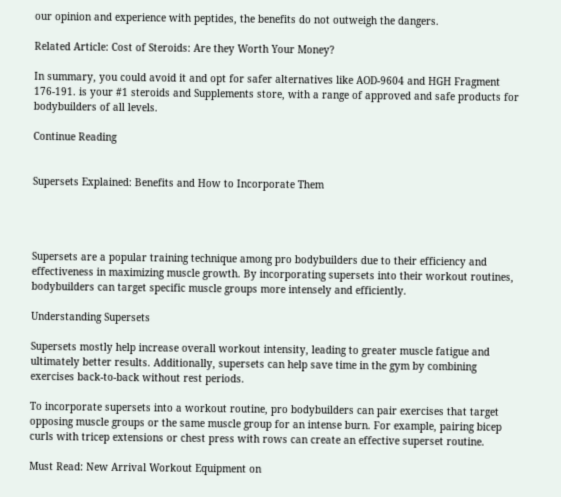our opinion and experience with peptides, the benefits do not outweigh the dangers.

Related Article: Cost of Steroids: Are they Worth Your Money?

In summary, you could avoid it and opt for safer alternatives like AOD-9604 and HGH Fragment 176-191. is your #1 steroids and Supplements store, with a range of approved and safe products for bodybuilders of all levels.

Continue Reading


Supersets Explained: Benefits and How to Incorporate Them




Supersets are a popular training technique among pro bodybuilders due to their efficiency and effectiveness in maximizing muscle growth. By incorporating supersets into their workout routines, bodybuilders can target specific muscle groups more intensely and efficiently.

Understanding Supersets

Supersets mostly help increase overall workout intensity, leading to greater muscle fatigue and ultimately better results. Additionally, supersets can help save time in the gym by combining exercises back-to-back without rest periods.

To incorporate supersets into a workout routine, pro bodybuilders can pair exercises that target opposing muscle groups or the same muscle group for an intense burn. For example, pairing bicep curls with tricep extensions or chest press with rows can create an effective superset routine.

Must Read: New Arrival Workout Equipment on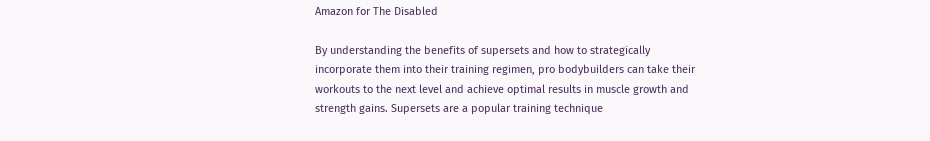Amazon for The Disabled

By understanding the benefits of supersets and how to strategically incorporate them into their training regimen, pro bodybuilders can take their workouts to the next level and achieve optimal results in muscle growth and strength gains. Supersets are a popular training technique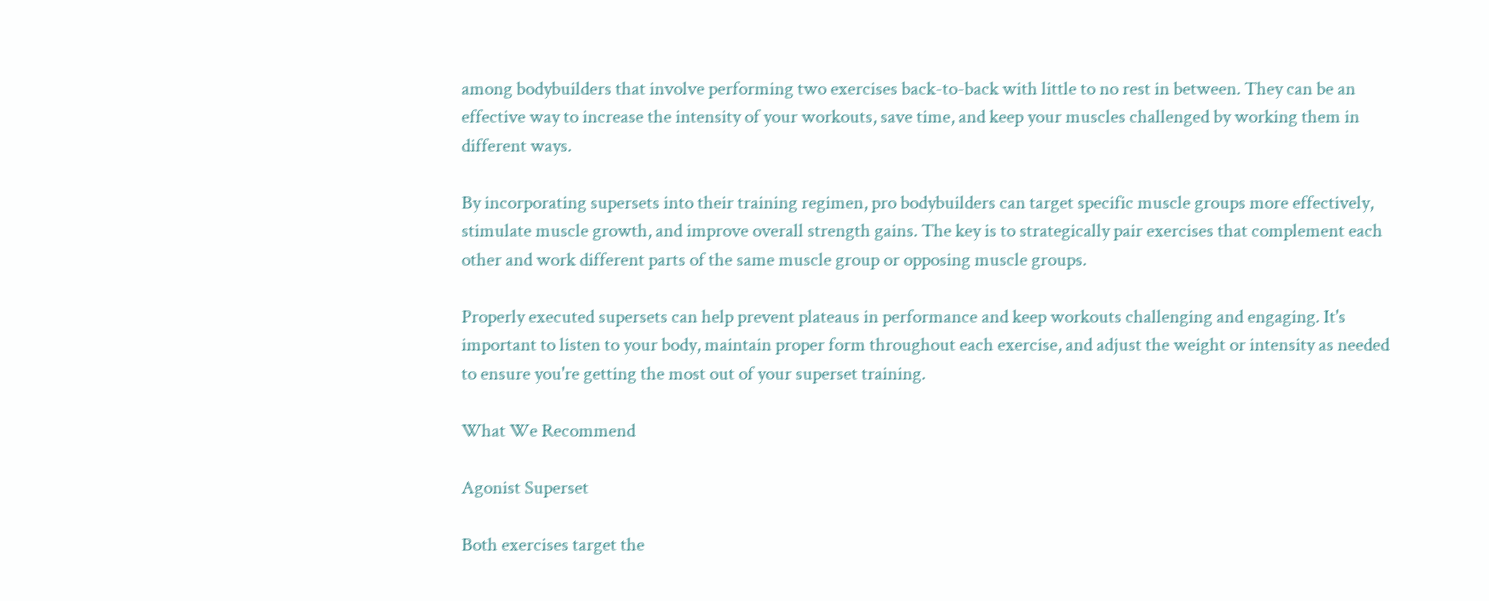among bodybuilders that involve performing two exercises back-to-back with little to no rest in between. They can be an effective way to increase the intensity of your workouts, save time, and keep your muscles challenged by working them in different ways.

By incorporating supersets into their training regimen, pro bodybuilders can target specific muscle groups more effectively, stimulate muscle growth, and improve overall strength gains. The key is to strategically pair exercises that complement each other and work different parts of the same muscle group or opposing muscle groups.

Properly executed supersets can help prevent plateaus in performance and keep workouts challenging and engaging. It's important to listen to your body, maintain proper form throughout each exercise, and adjust the weight or intensity as needed to ensure you're getting the most out of your superset training.

What We Recommend

Agonist Superset

Both exercises target the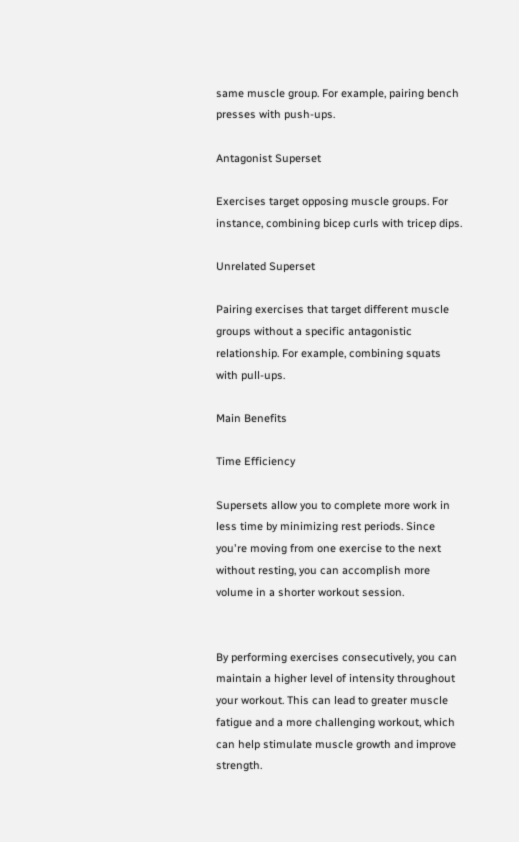same muscle group. For example, pairing bench presses with push-ups.

Antagonist Superset

Exercises target opposing muscle groups. For instance, combining bicep curls with tricep dips.

Unrelated Superset

Pairing exercises that target different muscle groups without a specific antagonistic relationship. For example, combining squats with pull-ups.

Main Benefits

Time Efficiency

Supersets allow you to complete more work in less time by minimizing rest periods. Since you're moving from one exercise to the next without resting, you can accomplish more volume in a shorter workout session.


By performing exercises consecutively, you can maintain a higher level of intensity throughout your workout. This can lead to greater muscle fatigue and a more challenging workout, which can help stimulate muscle growth and improve strength.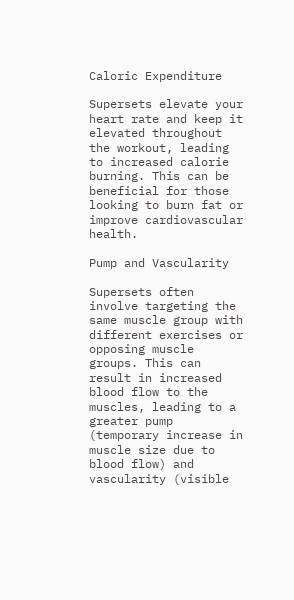Caloric Expenditure

Supersets elevate your heart rate and keep it elevated throughout the workout, leading to increased calorie burning. This can be beneficial for those looking to burn fat or improve cardiovascular health.

Pump and Vascularity

Supersets often involve targeting the same muscle group with different exercises or opposing muscle groups. This can result in increased blood flow to the muscles, leading to a greater pump (temporary increase in muscle size due to blood flow) and vascularity (visible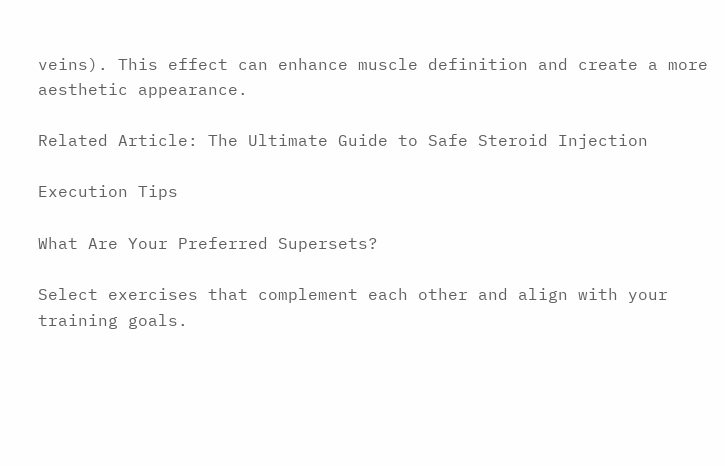veins). This effect can enhance muscle definition and create a more aesthetic appearance.

Related Article: The Ultimate Guide to Safe Steroid Injection

Execution Tips

What Are Your Preferred Supersets?

Select exercises that complement each other and align with your training goals.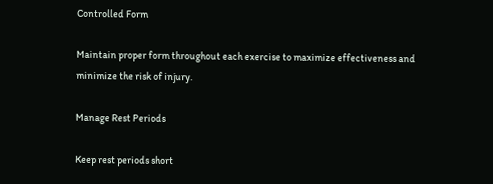Controlled Form

Maintain proper form throughout each exercise to maximize effectiveness and minimize the risk of injury.

Manage Rest Periods

Keep rest periods short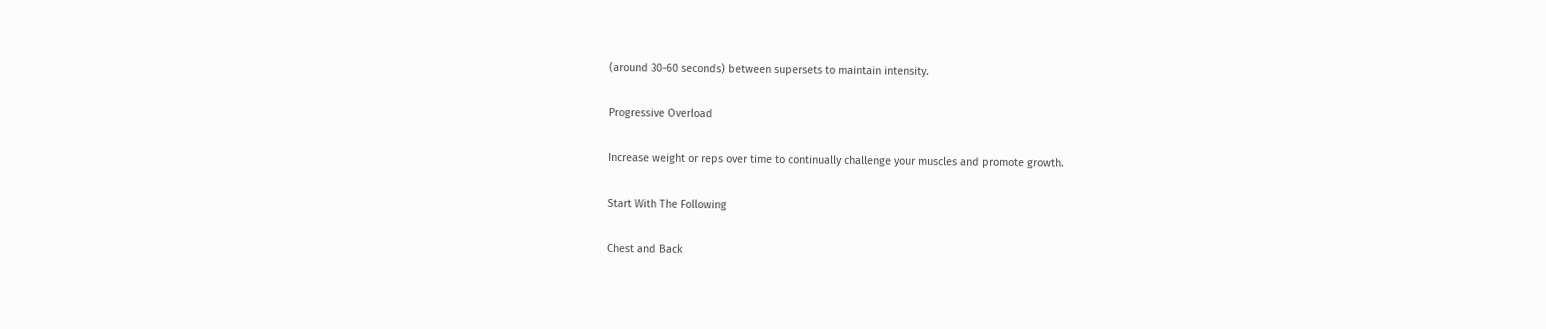(around 30-60 seconds) between supersets to maintain intensity.

Progressive Overload

Increase weight or reps over time to continually challenge your muscles and promote growth.

Start With The Following

Chest and Back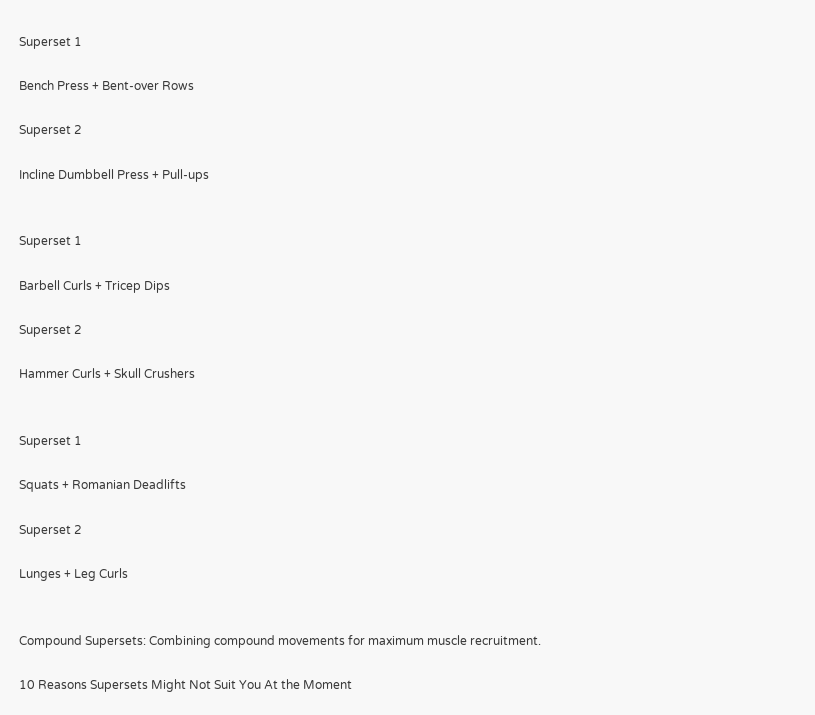Superset 1

Bench Press + Bent-over Rows

Superset 2

Incline Dumbbell Press + Pull-ups


Superset 1

Barbell Curls + Tricep Dips

Superset 2

Hammer Curls + Skull Crushers


Superset 1

Squats + Romanian Deadlifts

Superset 2

Lunges + Leg Curls


Compound Supersets: Combining compound movements for maximum muscle recruitment.

10 Reasons Supersets Might Not Suit You At the Moment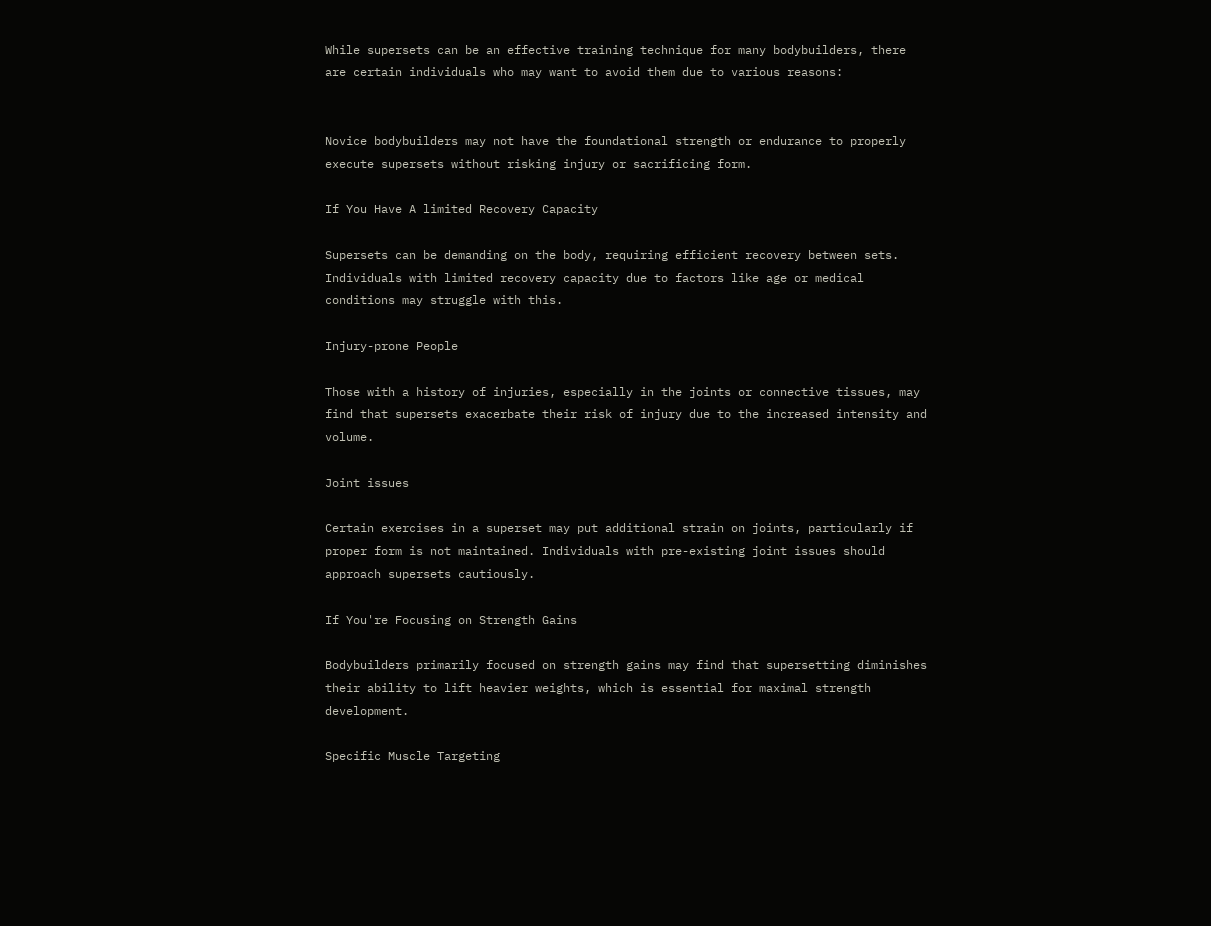While supersets can be an effective training technique for many bodybuilders, there are certain individuals who may want to avoid them due to various reasons:


Novice bodybuilders may not have the foundational strength or endurance to properly execute supersets without risking injury or sacrificing form.

If You Have A limited Recovery Capacity

Supersets can be demanding on the body, requiring efficient recovery between sets. Individuals with limited recovery capacity due to factors like age or medical conditions may struggle with this.

Injury-prone People

Those with a history of injuries, especially in the joints or connective tissues, may find that supersets exacerbate their risk of injury due to the increased intensity and volume.

Joint issues

Certain exercises in a superset may put additional strain on joints, particularly if proper form is not maintained. Individuals with pre-existing joint issues should approach supersets cautiously.

If You're Focusing on Strength Gains

Bodybuilders primarily focused on strength gains may find that supersetting diminishes their ability to lift heavier weights, which is essential for maximal strength development.

Specific Muscle Targeting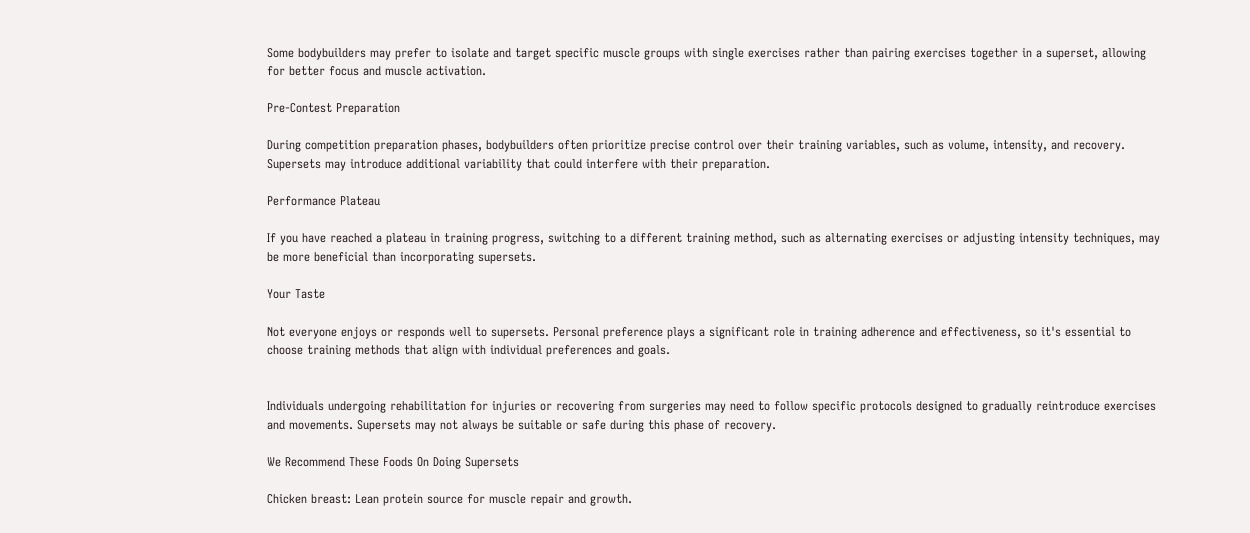Some bodybuilders may prefer to isolate and target specific muscle groups with single exercises rather than pairing exercises together in a superset, allowing for better focus and muscle activation.

Pre-Contest Preparation

During competition preparation phases, bodybuilders often prioritize precise control over their training variables, such as volume, intensity, and recovery. Supersets may introduce additional variability that could interfere with their preparation.

Performance Plateau

If you have reached a plateau in training progress, switching to a different training method, such as alternating exercises or adjusting intensity techniques, may be more beneficial than incorporating supersets.

Your Taste

Not everyone enjoys or responds well to supersets. Personal preference plays a significant role in training adherence and effectiveness, so it's essential to choose training methods that align with individual preferences and goals.


Individuals undergoing rehabilitation for injuries or recovering from surgeries may need to follow specific protocols designed to gradually reintroduce exercises and movements. Supersets may not always be suitable or safe during this phase of recovery.

We Recommend These Foods On Doing Supersets

Chicken breast: Lean protein source for muscle repair and growth.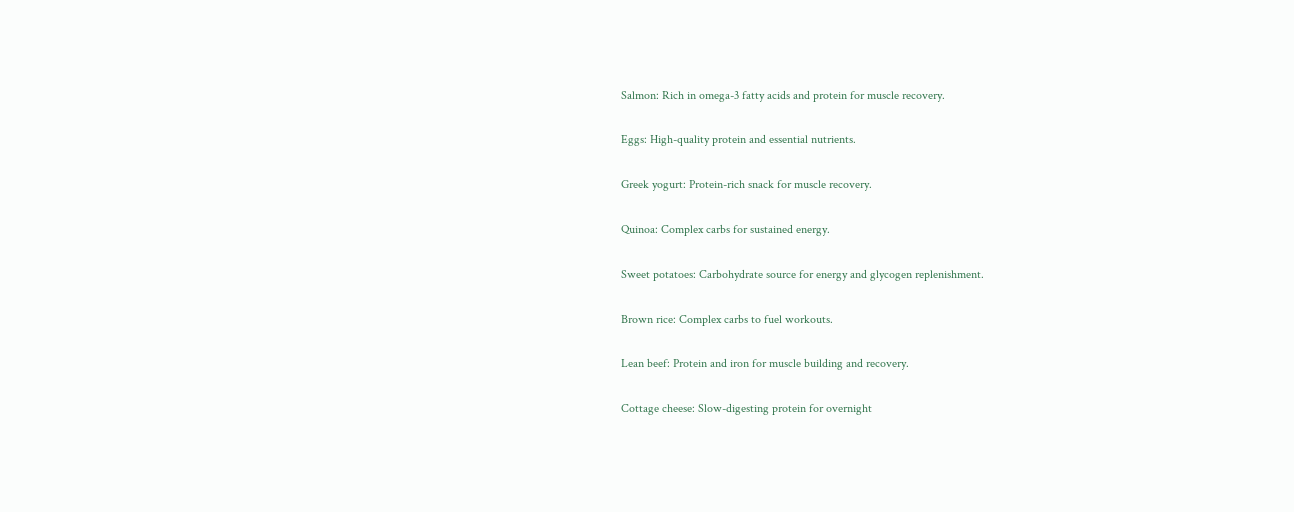Salmon: Rich in omega-3 fatty acids and protein for muscle recovery.

Eggs: High-quality protein and essential nutrients.

Greek yogurt: Protein-rich snack for muscle recovery.

Quinoa: Complex carbs for sustained energy.

Sweet potatoes: Carbohydrate source for energy and glycogen replenishment.

Brown rice: Complex carbs to fuel workouts.

Lean beef: Protein and iron for muscle building and recovery.

Cottage cheese: Slow-digesting protein for overnight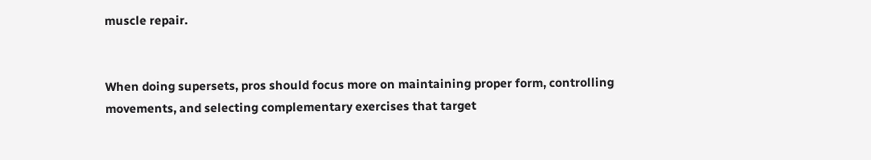muscle repair.


When doing supersets, pros should focus more on maintaining proper form, controlling movements, and selecting complementary exercises that target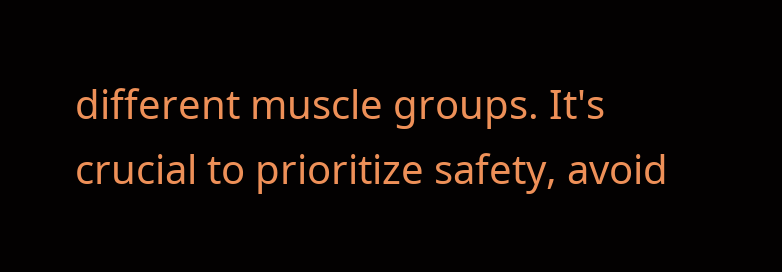different muscle groups. It's crucial to prioritize safety, avoid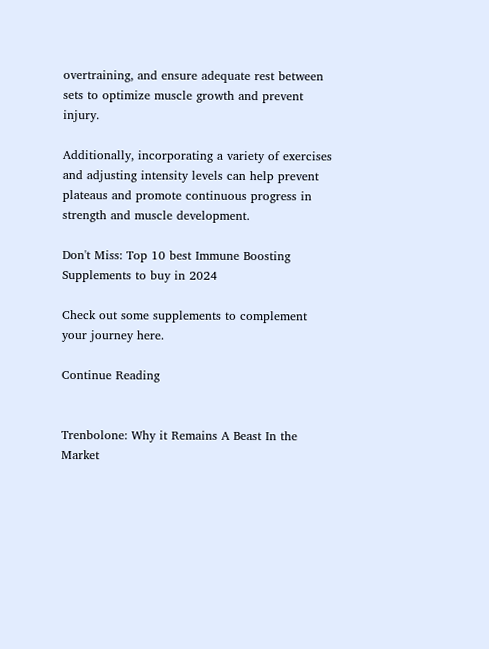overtraining, and ensure adequate rest between sets to optimize muscle growth and prevent injury.

Additionally, incorporating a variety of exercises and adjusting intensity levels can help prevent plateaus and promote continuous progress in strength and muscle development.

Don't Miss: Top 10 best Immune Boosting Supplements to buy in 2024

Check out some supplements to complement your journey here.

Continue Reading


Trenbolone: Why it Remains A Beast In the Market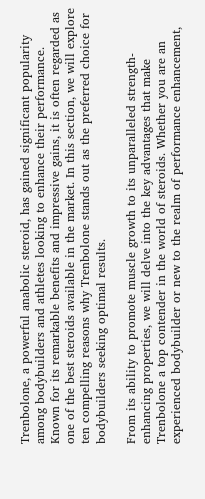Trenbolone, a powerful anabolic steroid, has gained significant popularity among bodybuilders and athletes looking to enhance their performance. Known for its remarkable benefits and impressive gains, it is often regarded as one of the best steroids available in the market. In this section, we will explore ten compelling reasons why Trenbolone stands out as the preferred choice for bodybuilders seeking optimal results.

From its ability to promote muscle growth to its unparalleled strength-enhancing properties, we will delve into the key advantages that make Trenbolone a top contender in the world of steroids. Whether you are an experienced bodybuilder or new to the realm of performance enhancement,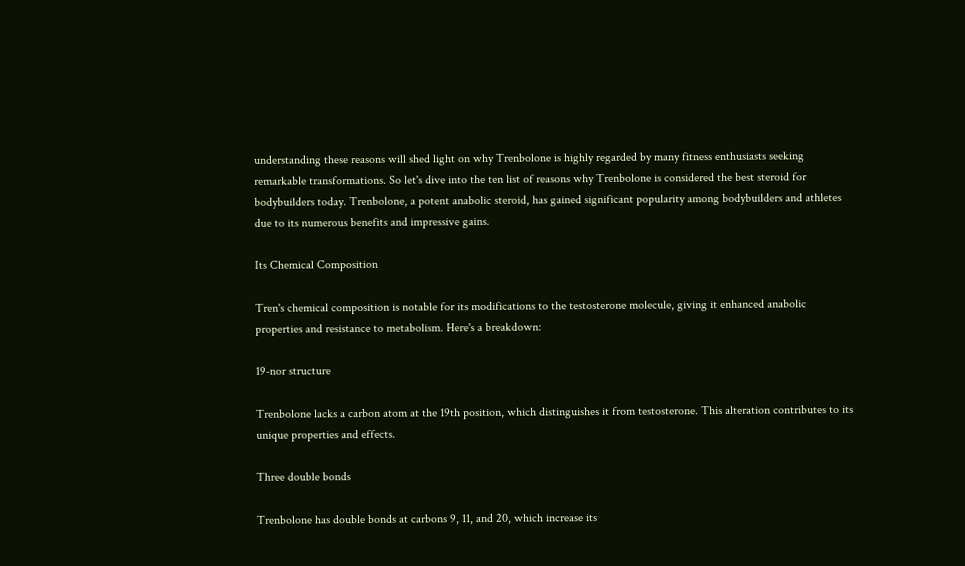understanding these reasons will shed light on why Trenbolone is highly regarded by many fitness enthusiasts seeking remarkable transformations. So let's dive into the ten list of reasons why Trenbolone is considered the best steroid for bodybuilders today. Trenbolone, a potent anabolic steroid, has gained significant popularity among bodybuilders and athletes due to its numerous benefits and impressive gains.

Its Chemical Composition

Tren's chemical composition is notable for its modifications to the testosterone molecule, giving it enhanced anabolic properties and resistance to metabolism. Here's a breakdown:

19-nor structure

Trenbolone lacks a carbon atom at the 19th position, which distinguishes it from testosterone. This alteration contributes to its unique properties and effects.

Three double bonds

Trenbolone has double bonds at carbons 9, 11, and 20, which increase its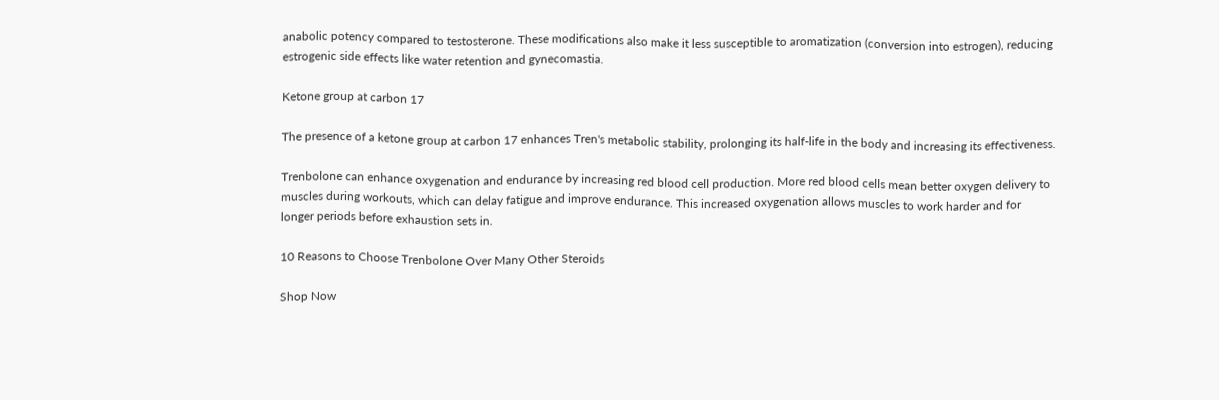anabolic potency compared to testosterone. These modifications also make it less susceptible to aromatization (conversion into estrogen), reducing estrogenic side effects like water retention and gynecomastia.

Ketone group at carbon 17

The presence of a ketone group at carbon 17 enhances Tren's metabolic stability, prolonging its half-life in the body and increasing its effectiveness.

Trenbolone can enhance oxygenation and endurance by increasing red blood cell production. More red blood cells mean better oxygen delivery to muscles during workouts, which can delay fatigue and improve endurance. This increased oxygenation allows muscles to work harder and for longer periods before exhaustion sets in.

10 Reasons to Choose Trenbolone Over Many Other Steroids

Shop Now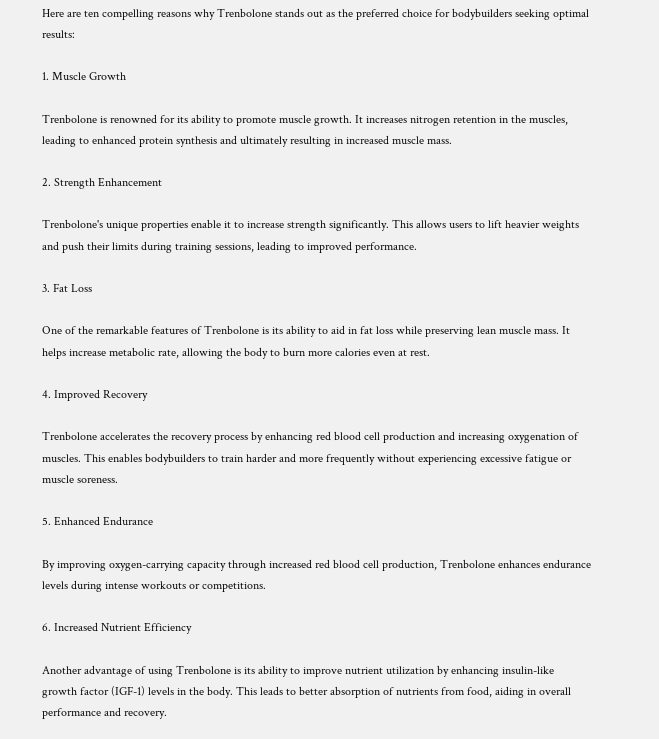Here are ten compelling reasons why Trenbolone stands out as the preferred choice for bodybuilders seeking optimal results:

1. Muscle Growth

Trenbolone is renowned for its ability to promote muscle growth. It increases nitrogen retention in the muscles, leading to enhanced protein synthesis and ultimately resulting in increased muscle mass.

2. Strength Enhancement

Trenbolone's unique properties enable it to increase strength significantly. This allows users to lift heavier weights and push their limits during training sessions, leading to improved performance.

3. Fat Loss

One of the remarkable features of Trenbolone is its ability to aid in fat loss while preserving lean muscle mass. It helps increase metabolic rate, allowing the body to burn more calories even at rest.

4. Improved Recovery

Trenbolone accelerates the recovery process by enhancing red blood cell production and increasing oxygenation of muscles. This enables bodybuilders to train harder and more frequently without experiencing excessive fatigue or muscle soreness.

5. Enhanced Endurance

By improving oxygen-carrying capacity through increased red blood cell production, Trenbolone enhances endurance levels during intense workouts or competitions.

6. Increased Nutrient Efficiency

Another advantage of using Trenbolone is its ability to improve nutrient utilization by enhancing insulin-like growth factor (IGF-1) levels in the body. This leads to better absorption of nutrients from food, aiding in overall performance and recovery.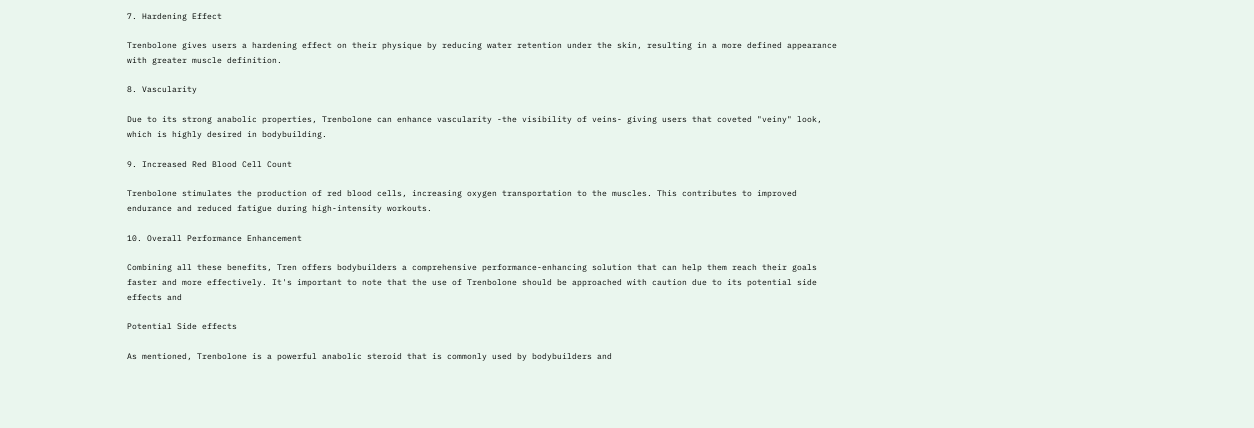7. Hardening Effect

Trenbolone gives users a hardening effect on their physique by reducing water retention under the skin, resulting in a more defined appearance with greater muscle definition.

8. Vascularity

Due to its strong anabolic properties, Trenbolone can enhance vascularity -the visibility of veins- giving users that coveted "veiny" look, which is highly desired in bodybuilding.

9. Increased Red Blood Cell Count

Trenbolone stimulates the production of red blood cells, increasing oxygen transportation to the muscles. This contributes to improved endurance and reduced fatigue during high-intensity workouts.

10. Overall Performance Enhancement

Combining all these benefits, Tren offers bodybuilders a comprehensive performance-enhancing solution that can help them reach their goals faster and more effectively. It's important to note that the use of Trenbolone should be approached with caution due to its potential side effects and

Potential Side effects

As mentioned, Trenbolone is a powerful anabolic steroid that is commonly used by bodybuilders and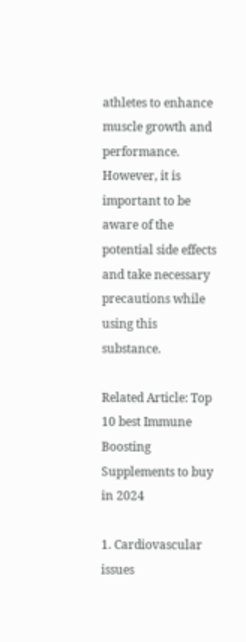athletes to enhance muscle growth and performance. However, it is important to be aware of the potential side effects and take necessary precautions while using this substance.

Related Article: Top 10 best Immune Boosting Supplements to buy in 2024

1. Cardiovascular issues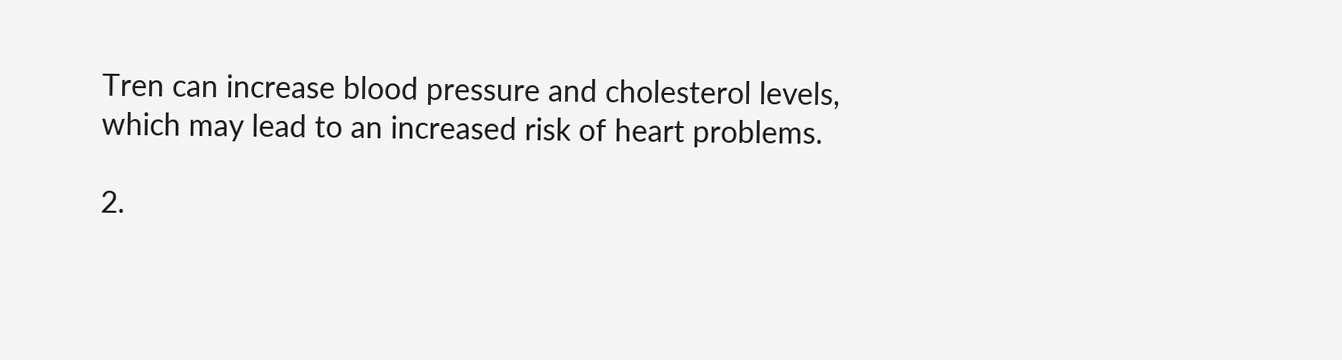Tren can increase blood pressure and cholesterol levels, which may lead to an increased risk of heart problems.

2.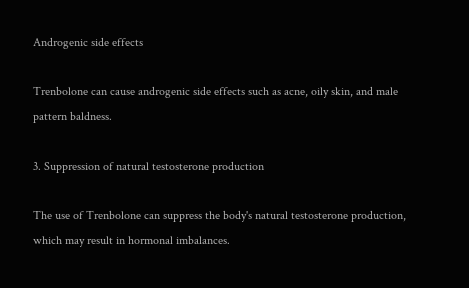Androgenic side effects

Trenbolone can cause androgenic side effects such as acne, oily skin, and male pattern baldness.

3. Suppression of natural testosterone production

The use of Trenbolone can suppress the body's natural testosterone production, which may result in hormonal imbalances.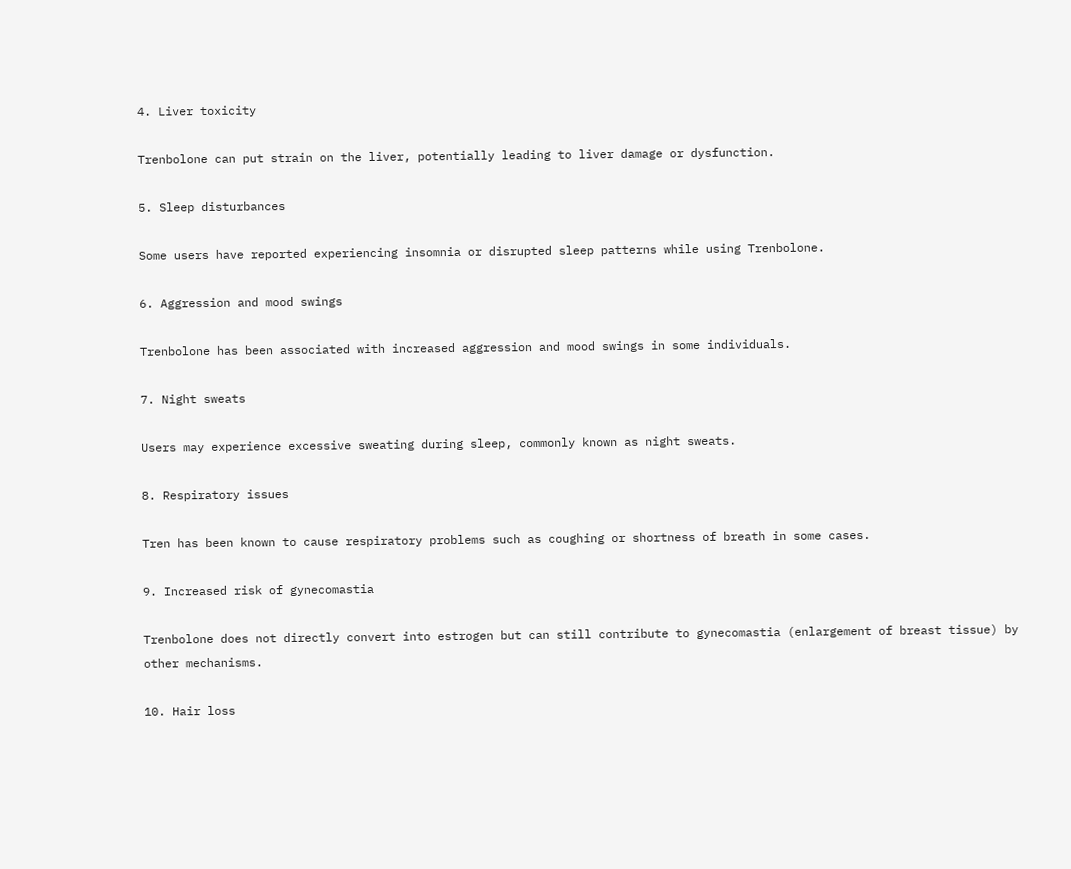4. Liver toxicity

Trenbolone can put strain on the liver, potentially leading to liver damage or dysfunction.

5. Sleep disturbances

Some users have reported experiencing insomnia or disrupted sleep patterns while using Trenbolone.

6. Aggression and mood swings

Trenbolone has been associated with increased aggression and mood swings in some individuals.

7. Night sweats

Users may experience excessive sweating during sleep, commonly known as night sweats.

8. Respiratory issues

Tren has been known to cause respiratory problems such as coughing or shortness of breath in some cases.

9. Increased risk of gynecomastia

Trenbolone does not directly convert into estrogen but can still contribute to gynecomastia (enlargement of breast tissue) by other mechanisms.

10. Hair loss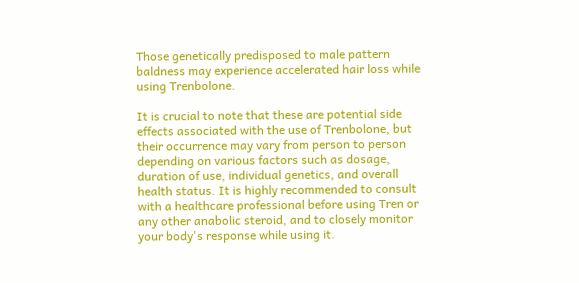Those genetically predisposed to male pattern baldness may experience accelerated hair loss while using Trenbolone.

It is crucial to note that these are potential side effects associated with the use of Trenbolone, but their occurrence may vary from person to person depending on various factors such as dosage, duration of use, individual genetics, and overall health status. It is highly recommended to consult with a healthcare professional before using Tren or any other anabolic steroid, and to closely monitor your body's response while using it.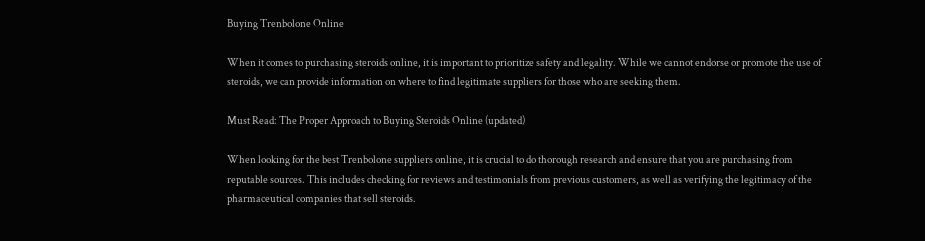Buying Trenbolone Online

When it comes to purchasing steroids online, it is important to prioritize safety and legality. While we cannot endorse or promote the use of steroids, we can provide information on where to find legitimate suppliers for those who are seeking them.

Must Read: The Proper Approach to Buying Steroids Online (updated)

When looking for the best Trenbolone suppliers online, it is crucial to do thorough research and ensure that you are purchasing from reputable sources. This includes checking for reviews and testimonials from previous customers, as well as verifying the legitimacy of the pharmaceutical companies that sell steroids.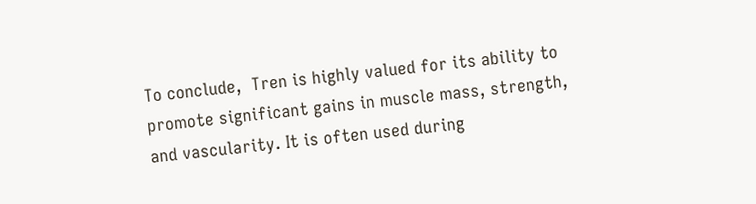To conclude,  Tren is highly valued for its ability to promote significant gains in muscle mass, strength, and vascularity. It is often used during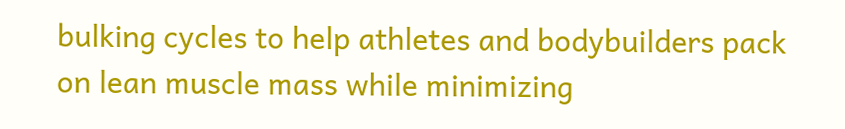bulking cycles to help athletes and bodybuilders pack on lean muscle mass while minimizing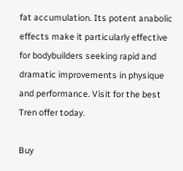fat accumulation. Its potent anabolic effects make it particularly effective for bodybuilders seeking rapid and dramatic improvements in physique and performance. Visit for the best Tren offer today.

Buy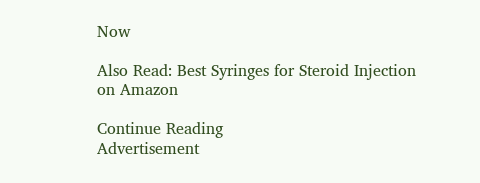Now

Also Read: Best Syringes for Steroid Injection on Amazon

Continue Reading
Advertisement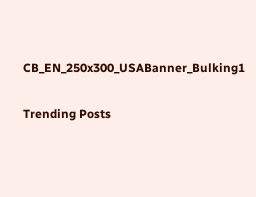CB_EN_250x300_USABanner_Bulking1

Trending Posts